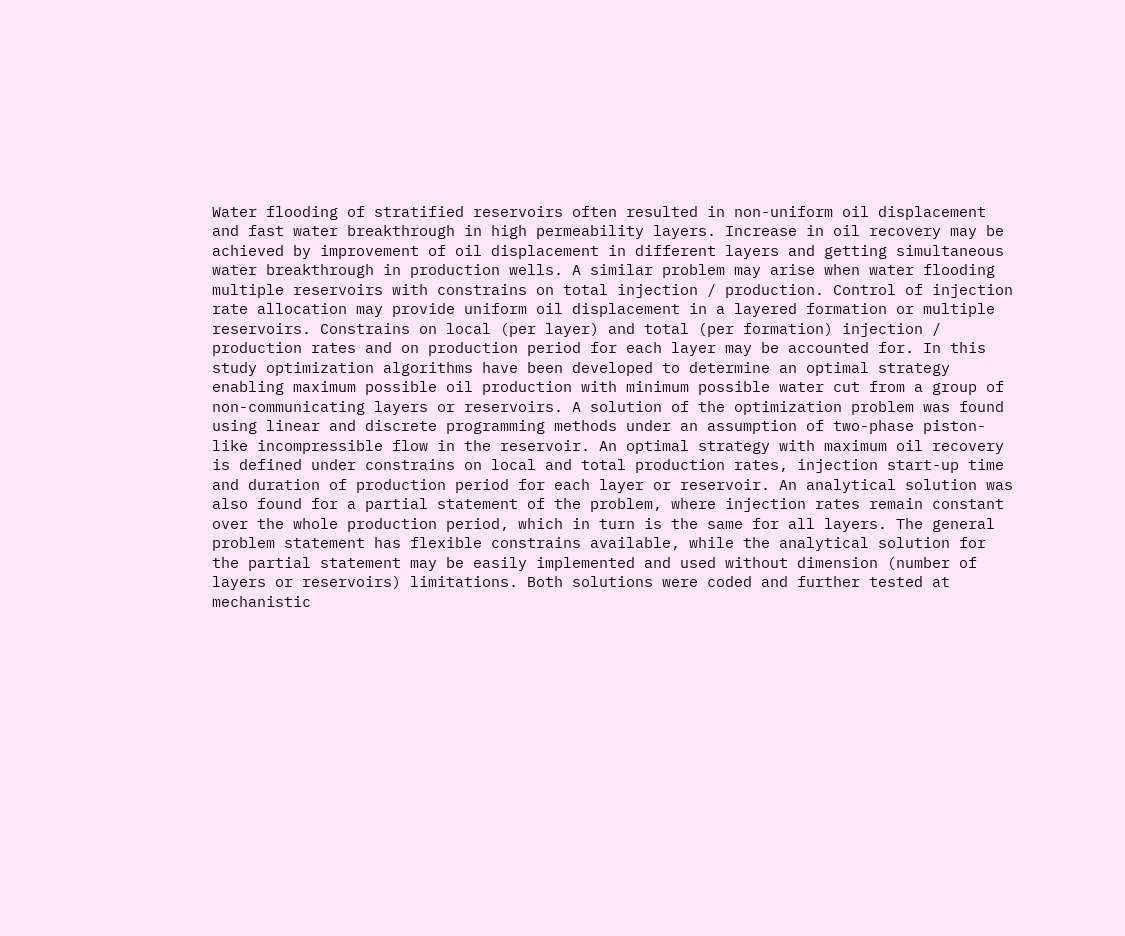Water flooding of stratified reservoirs often resulted in non-uniform oil displacement and fast water breakthrough in high permeability layers. Increase in oil recovery may be achieved by improvement of oil displacement in different layers and getting simultaneous water breakthrough in production wells. A similar problem may arise when water flooding multiple reservoirs with constrains on total injection / production. Control of injection rate allocation may provide uniform oil displacement in a layered formation or multiple reservoirs. Constrains on local (per layer) and total (per formation) injection / production rates and on production period for each layer may be accounted for. In this study optimization algorithms have been developed to determine an optimal strategy enabling maximum possible oil production with minimum possible water cut from a group of non-communicating layers or reservoirs. A solution of the optimization problem was found using linear and discrete programming methods under an assumption of two-phase piston-like incompressible flow in the reservoir. An optimal strategy with maximum oil recovery is defined under constrains on local and total production rates, injection start-up time and duration of production period for each layer or reservoir. An analytical solution was also found for a partial statement of the problem, where injection rates remain constant over the whole production period, which in turn is the same for all layers. The general problem statement has flexible constrains available, while the analytical solution for the partial statement may be easily implemented and used without dimension (number of layers or reservoirs) limitations. Both solutions were coded and further tested at mechanistic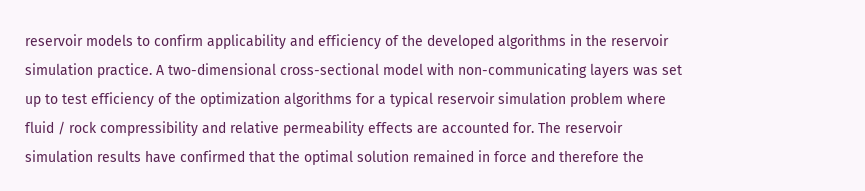reservoir models to confirm applicability and efficiency of the developed algorithms in the reservoir simulation practice. A two-dimensional cross-sectional model with non-communicating layers was set up to test efficiency of the optimization algorithms for a typical reservoir simulation problem where fluid / rock compressibility and relative permeability effects are accounted for. The reservoir simulation results have confirmed that the optimal solution remained in force and therefore the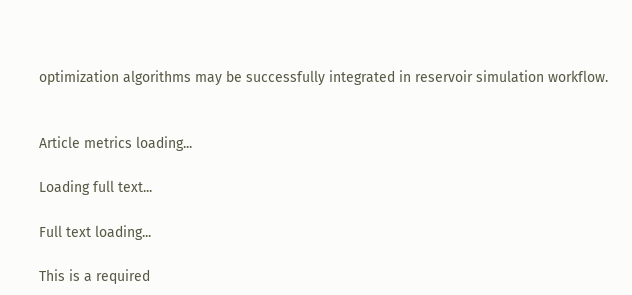optimization algorithms may be successfully integrated in reservoir simulation workflow.


Article metrics loading...

Loading full text...

Full text loading...

This is a required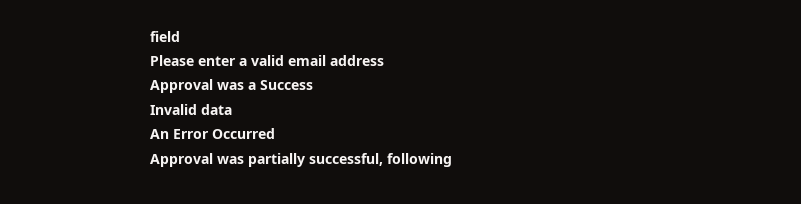field
Please enter a valid email address
Approval was a Success
Invalid data
An Error Occurred
Approval was partially successful, following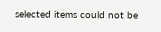selected items could not be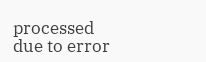processed due to error